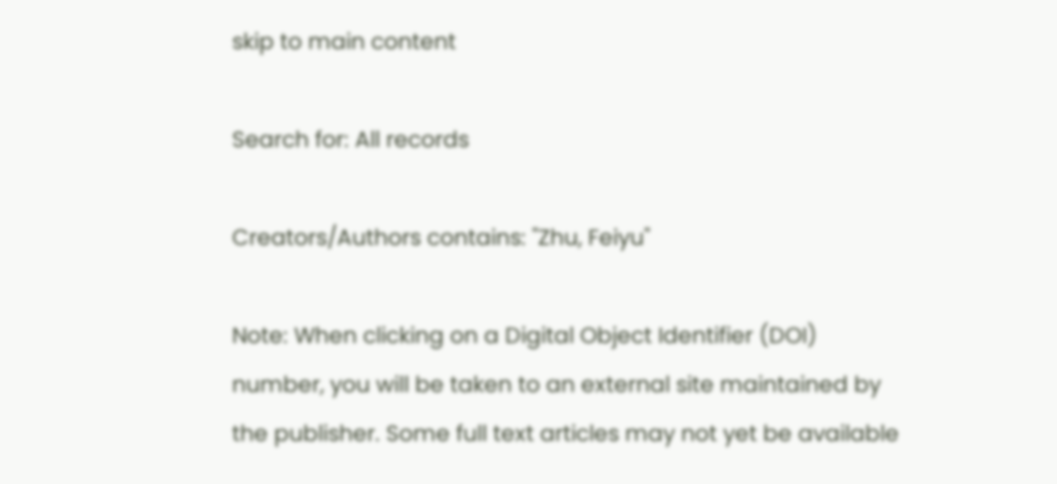skip to main content

Search for: All records

Creators/Authors contains: "Zhu, Feiyu"

Note: When clicking on a Digital Object Identifier (DOI) number, you will be taken to an external site maintained by the publisher. Some full text articles may not yet be available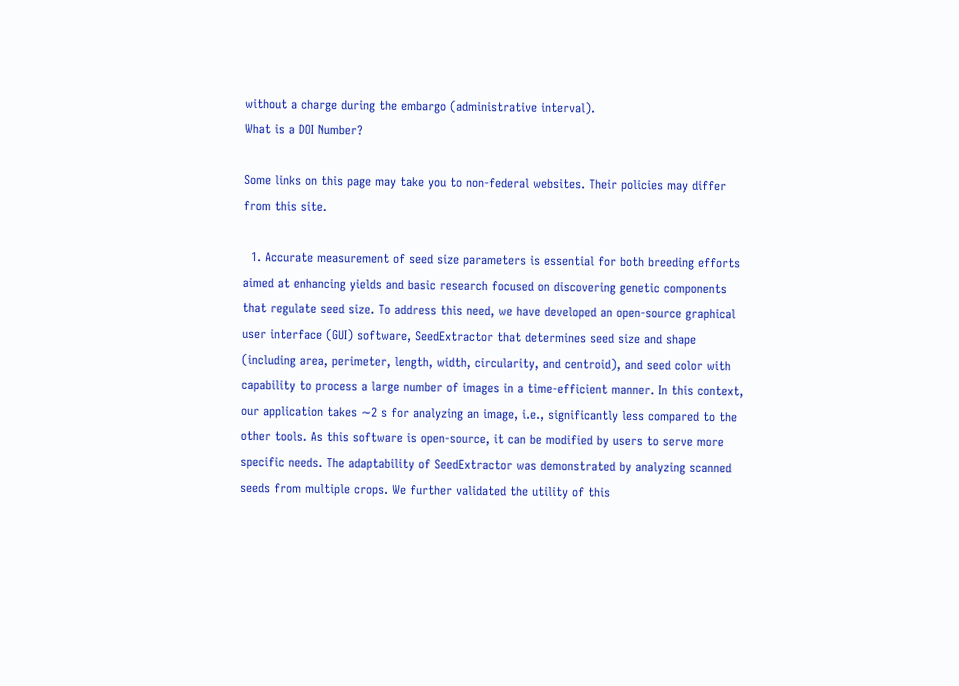without a charge during the embargo (administrative interval).
What is a DOI Number?

Some links on this page may take you to non-federal websites. Their policies may differ from this site.

  1. Accurate measurement of seed size parameters is essential for both breeding efforts aimed at enhancing yields and basic research focused on discovering genetic components that regulate seed size. To address this need, we have developed an open-source graphical user interface (GUI) software, SeedExtractor that determines seed size and shape (including area, perimeter, length, width, circularity, and centroid), and seed color with capability to process a large number of images in a time-efficient manner. In this context, our application takes ∼2 s for analyzing an image, i.e., significantly less compared to the other tools. As this software is open-source, it can be modified by users to serve more specific needs. The adaptability of SeedExtractor was demonstrated by analyzing scanned seeds from multiple crops. We further validated the utility of this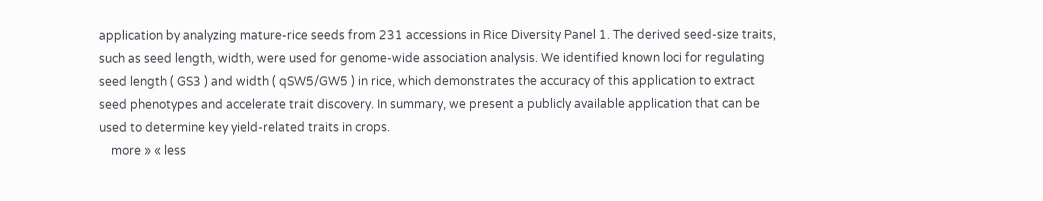application by analyzing mature-rice seeds from 231 accessions in Rice Diversity Panel 1. The derived seed-size traits, such as seed length, width, were used for genome-wide association analysis. We identified known loci for regulating seed length ( GS3 ) and width ( qSW5/GW5 ) in rice, which demonstrates the accuracy of this application to extract seed phenotypes and accelerate trait discovery. In summary, we present a publicly available application that can be used to determine key yield-related traits in crops.
    more » « less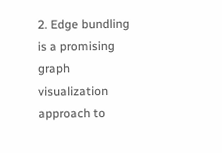2. Edge bundling is a promising graph visualization approach to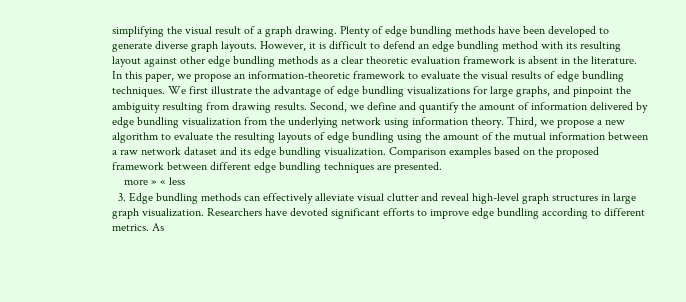simplifying the visual result of a graph drawing. Plenty of edge bundling methods have been developed to generate diverse graph layouts. However, it is difficult to defend an edge bundling method with its resulting layout against other edge bundling methods as a clear theoretic evaluation framework is absent in the literature. In this paper, we propose an information-theoretic framework to evaluate the visual results of edge bundling techniques. We first illustrate the advantage of edge bundling visualizations for large graphs, and pinpoint the ambiguity resulting from drawing results. Second, we define and quantify the amount of information delivered by edge bundling visualization from the underlying network using information theory. Third, we propose a new algorithm to evaluate the resulting layouts of edge bundling using the amount of the mutual information between a raw network dataset and its edge bundling visualization. Comparison examples based on the proposed framework between different edge bundling techniques are presented.
    more » « less
  3. Edge bundling methods can effectively alleviate visual clutter and reveal high-level graph structures in large graph visualization. Researchers have devoted significant efforts to improve edge bundling according to different metrics. As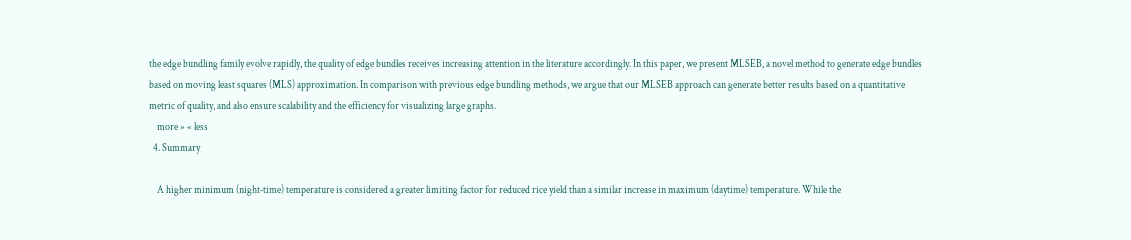the edge bundling family evolve rapidly, the quality of edge bundles receives increasing attention in the literature accordingly. In this paper, we present MLSEB, a novel method to generate edge bundles based on moving least squares (MLS) approximation. In comparison with previous edge bundling methods, we argue that our MLSEB approach can generate better results based on a quantitative metric of quality, and also ensure scalability and the efficiency for visualizing large graphs.
    more » « less
  4. Summary

    A higher minimum (night‐time) temperature is considered a greater limiting factor for reduced rice yield than a similar increase in maximum (daytime) temperature. While the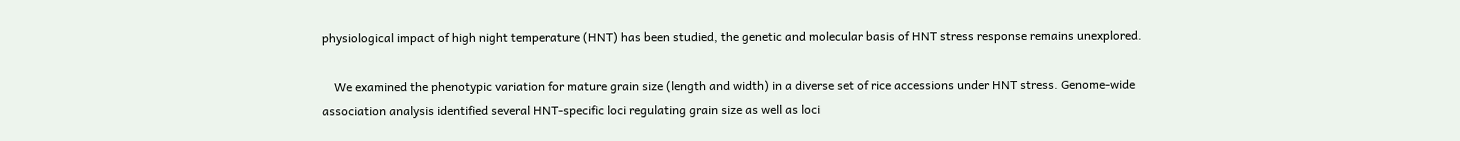physiological impact of high night temperature (HNT) has been studied, the genetic and molecular basis of HNT stress response remains unexplored.

    We examined the phenotypic variation for mature grain size (length and width) in a diverse set of rice accessions under HNT stress. Genome‐wide association analysis identified several HNT‐specific loci regulating grain size as well as loci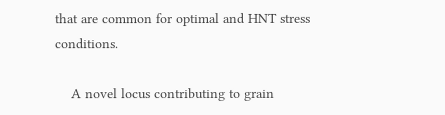that are common for optimal and HNT stress conditions.

    A novel locus contributing to grain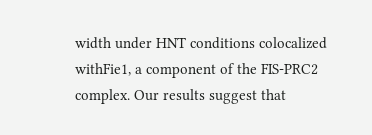width under HNT conditions colocalized withFie1, a component of the FIS‐PRC2 complex. Our results suggest that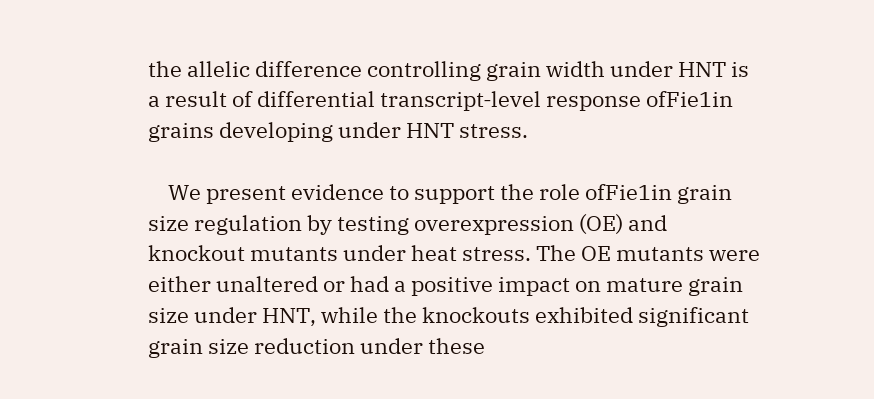the allelic difference controlling grain width under HNT is a result of differential transcript‐level response ofFie1in grains developing under HNT stress.

    We present evidence to support the role ofFie1in grain size regulation by testing overexpression (OE) and knockout mutants under heat stress. The OE mutants were either unaltered or had a positive impact on mature grain size under HNT, while the knockouts exhibited significant grain size reduction under these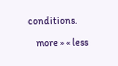conditions.

    more » « less